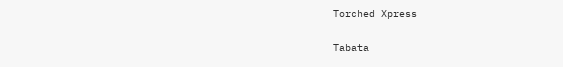Torched Xpress

Tabata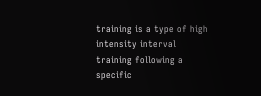training is a type of high intensity interval training following a specific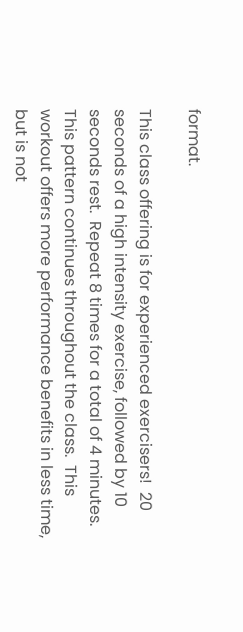format.

This class offering is for experienced exercisers!  20 seconds of a high intensity exercise, followed by 10 seconds rest.  Repeat 8 times for a total of 4 minutes.  This pattern continues throughout the class.  This workout offers more performance benefits in less time, but is not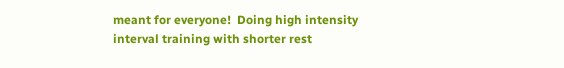meant for everyone!  Doing high intensity interval training with shorter rest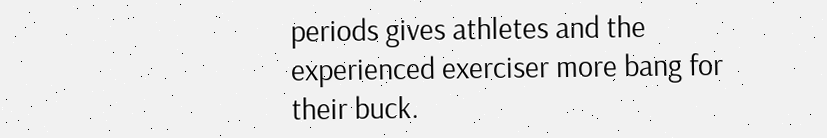periods gives athletes and the experienced exerciser more bang for their buck.